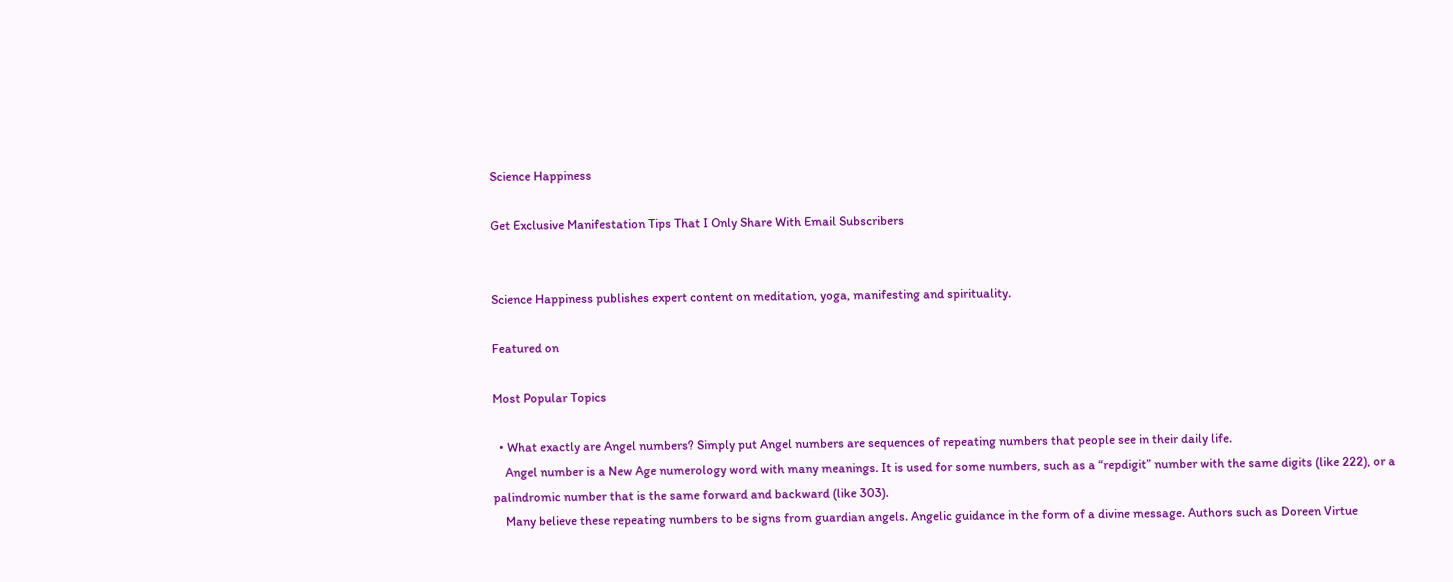Science Happiness

Get Exclusive Manifestation Tips That I Only Share With Email Subscribers


Science Happiness publishes expert content on meditation, yoga, manifesting and spirituality.

Featured on

Most Popular Topics

  • What exactly are Angel numbers? Simply put Angel numbers are sequences of repeating numbers that people see in their daily life.
    Angel number is a New Age numerology word with many meanings. It is used for some numbers, such as a “repdigit” number with the same digits (like 222), or a palindromic number that is the same forward and backward (like 303).
    Many believe these repeating numbers to be signs from guardian angels. Angelic guidance in the form of a divine message. Authors such as Doreen Virtue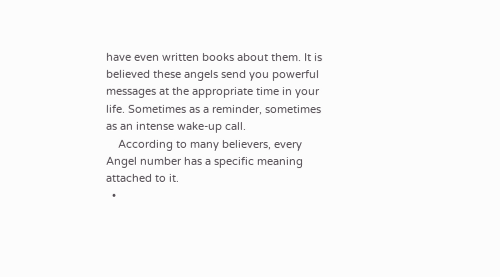have even written books about them. It is believed these angels send you powerful messages at the appropriate time in your life. Sometimes as a reminder, sometimes as an intense wake-up call.
    According to many believers, every Angel number has a specific meaning attached to it.
  •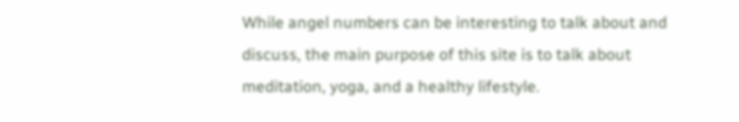While angel numbers can be interesting to talk about and discuss, the main purpose of this site is to talk about meditation, yoga, and a healthy lifestyle.